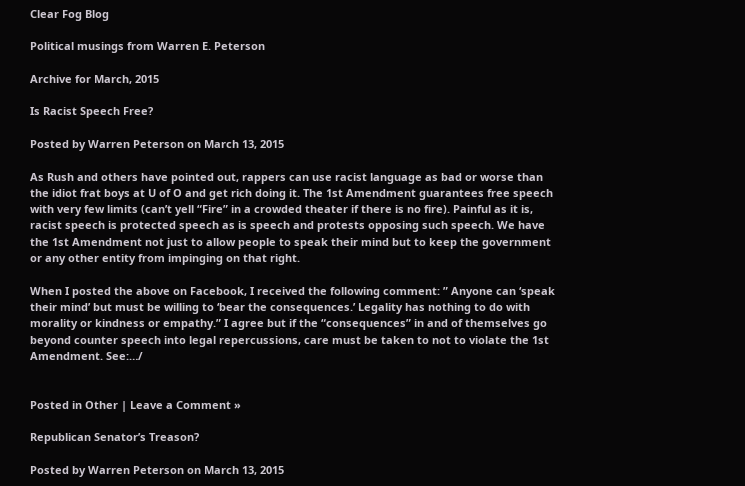Clear Fog Blog

Political musings from Warren E. Peterson

Archive for March, 2015

Is Racist Speech Free?

Posted by Warren Peterson on March 13, 2015

As Rush and others have pointed out, rappers can use racist language as bad or worse than the idiot frat boys at U of O and get rich doing it. The 1st Amendment guarantees free speech with very few limits (can’t yell “Fire” in a crowded theater if there is no fire). Painful as it is, racist speech is protected speech as is speech and protests opposing such speech. We have the 1st Amendment not just to allow people to speak their mind but to keep the government or any other entity from impinging on that right.

When I posted the above on Facebook, I received the following comment: ” Anyone can ‘speak their mind’ but must be willing to ‘bear the consequences.’ Legality has nothing to do with morality or kindness or empathy.” I agree but if the “consequences” in and of themselves go beyond counter speech into legal repercussions, care must be taken to not to violate the 1st Amendment. See:…/


Posted in Other | Leave a Comment »

Republican Senator’s Treason?

Posted by Warren Peterson on March 13, 2015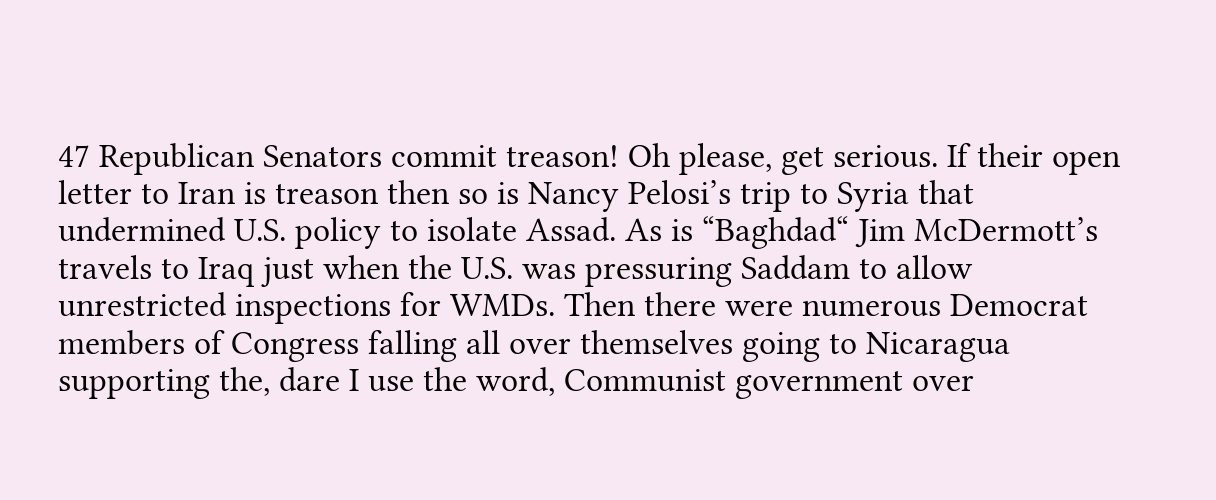47 Republican Senators commit treason! Oh please, get serious. If their open letter to Iran is treason then so is Nancy Pelosi’s trip to Syria that undermined U.S. policy to isolate Assad. As is “Baghdad“ Jim McDermott’s travels to Iraq just when the U.S. was pressuring Saddam to allow unrestricted inspections for WMDs. Then there were numerous Democrat members of Congress falling all over themselves going to Nicaragua supporting the, dare I use the word, Communist government over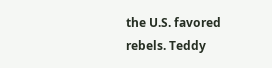the U.S. favored rebels. Teddy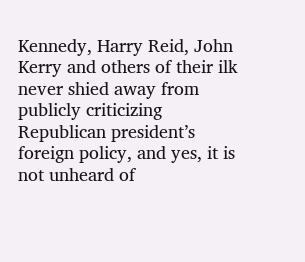Kennedy, Harry Reid, John Kerry and others of their ilk never shied away from publicly criticizing Republican president’s foreign policy, and yes, it is not unheard of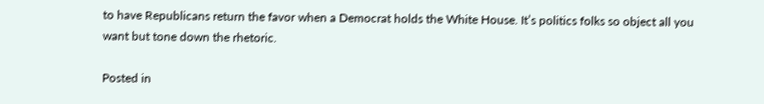to have Republicans return the favor when a Democrat holds the White House. It’s politics folks so object all you want but tone down the rhetoric.

Posted in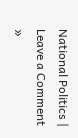National Politics | Leave a Comment »